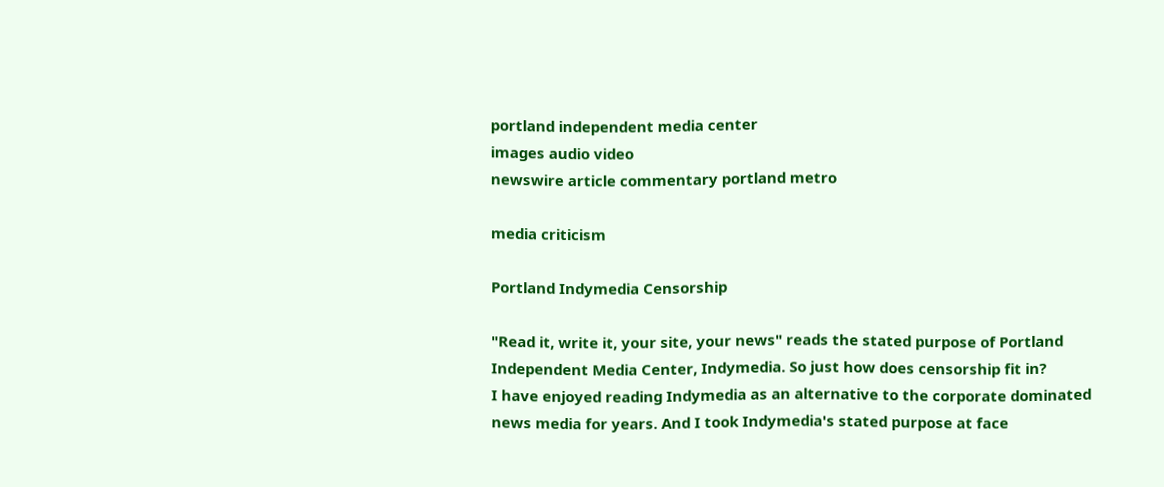portland independent media center
images audio video
newswire article commentary portland metro

media criticism

Portland Indymedia Censorship

"Read it, write it, your site, your news" reads the stated purpose of Portland Independent Media Center, Indymedia. So just how does censorship fit in?
I have enjoyed reading Indymedia as an alternative to the corporate dominated news media for years. And I took Indymedia's stated purpose at face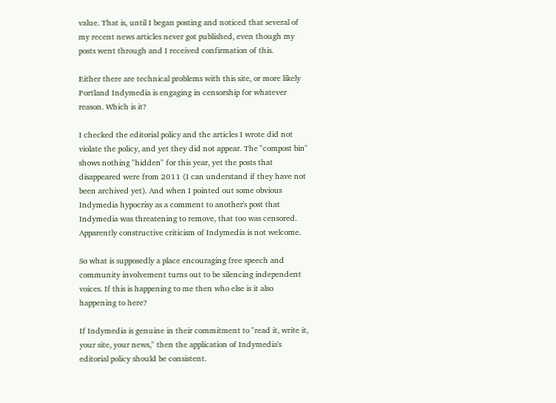value. That is, until I began posting and noticed that several of my recent news articles never got published, even though my posts went through and I received confirmation of this.

Either there are technical problems with this site, or more likely Portland Indymedia is engaging in censorship for whatever reason. Which is it?

I checked the editorial policy and the articles I wrote did not violate the policy, and yet they did not appear. The "compost bin" shows nothing "hidden" for this year, yet the posts that disappeared were from 2011 (I can understand if they have not been archived yet). And when I pointed out some obvious Indymedia hypocrisy as a comment to another's post that Indymedia was threatening to remove, that too was censored. Apparently constructive criticism of Indymedia is not welcome.

So what is supposedly a place encouraging free speech and community involvement turns out to be silencing independent voices. If this is happening to me then who else is it also happening to here?

If Indymedia is genuine in their commitment to "read it, write it, your site, your news," then the application of Indymedia's editorial policy should be consistent.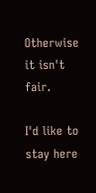Otherwise it isn't fair.

I'd like to stay here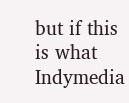but if this is what Indymedia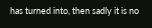has turned into, then sadly it is no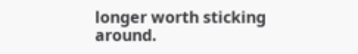longer worth sticking around.